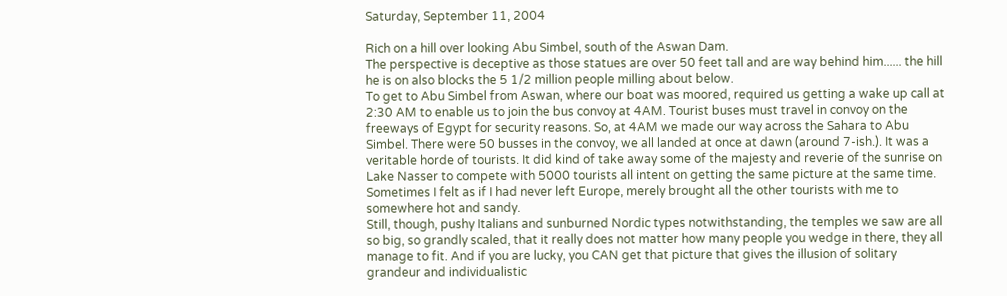Saturday, September 11, 2004

Rich on a hill over looking Abu Simbel, south of the Aswan Dam.
The perspective is deceptive as those statues are over 50 feet tall and are way behind him...... the hill he is on also blocks the 5 1/2 million people milling about below.
To get to Abu Simbel from Aswan, where our boat was moored, required us getting a wake up call at 2:30 AM to enable us to join the bus convoy at 4AM. Tourist buses must travel in convoy on the freeways of Egypt for security reasons. So, at 4AM we made our way across the Sahara to Abu Simbel. There were 50 busses in the convoy, we all landed at once at dawn (around 7-ish.). It was a veritable horde of tourists. It did kind of take away some of the majesty and reverie of the sunrise on Lake Nasser to compete with 5000 tourists all intent on getting the same picture at the same time. Sometimes I felt as if I had never left Europe, merely brought all the other tourists with me to somewhere hot and sandy.
Still, though, pushy Italians and sunburned Nordic types notwithstanding, the temples we saw are all so big, so grandly scaled, that it really does not matter how many people you wedge in there, they all manage to fit. And if you are lucky, you CAN get that picture that gives the illusion of solitary grandeur and individualistic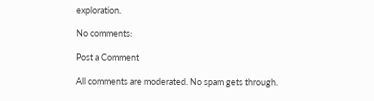exploration.

No comments:

Post a Comment

All comments are moderated. No spam gets through.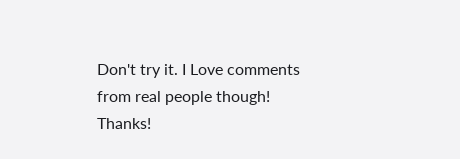Don't try it. I Love comments from real people though! Thanks!